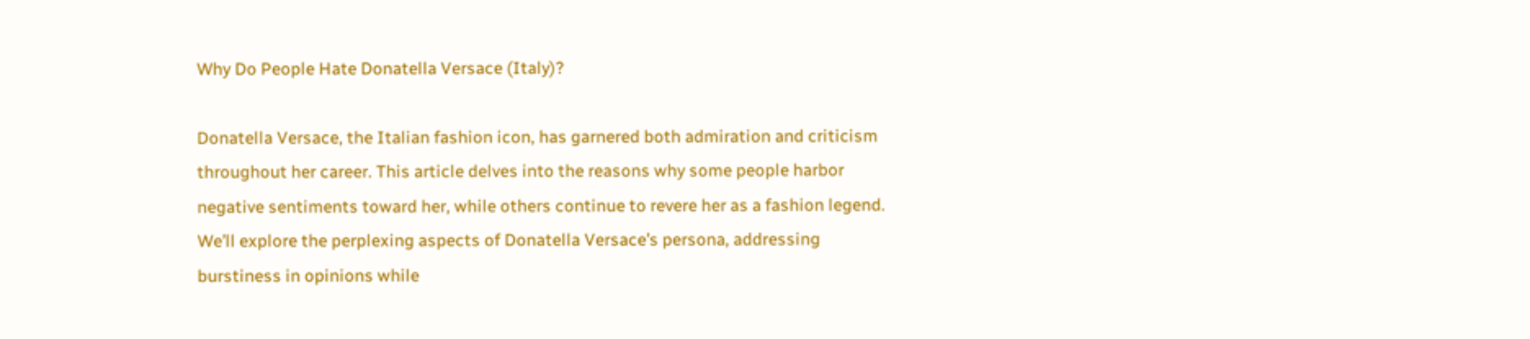Why Do People Hate Donatella Versace (Italy)?

Donatella Versace, the Italian fashion icon, has garnered both admiration and criticism throughout her career. This article delves into the reasons why some people harbor negative sentiments toward her, while others continue to revere her as a fashion legend. We’ll explore the perplexing aspects of Donatella Versace’s persona, addressing burstiness in opinions while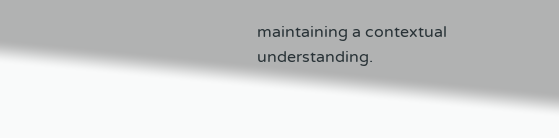maintaining a contextual understanding.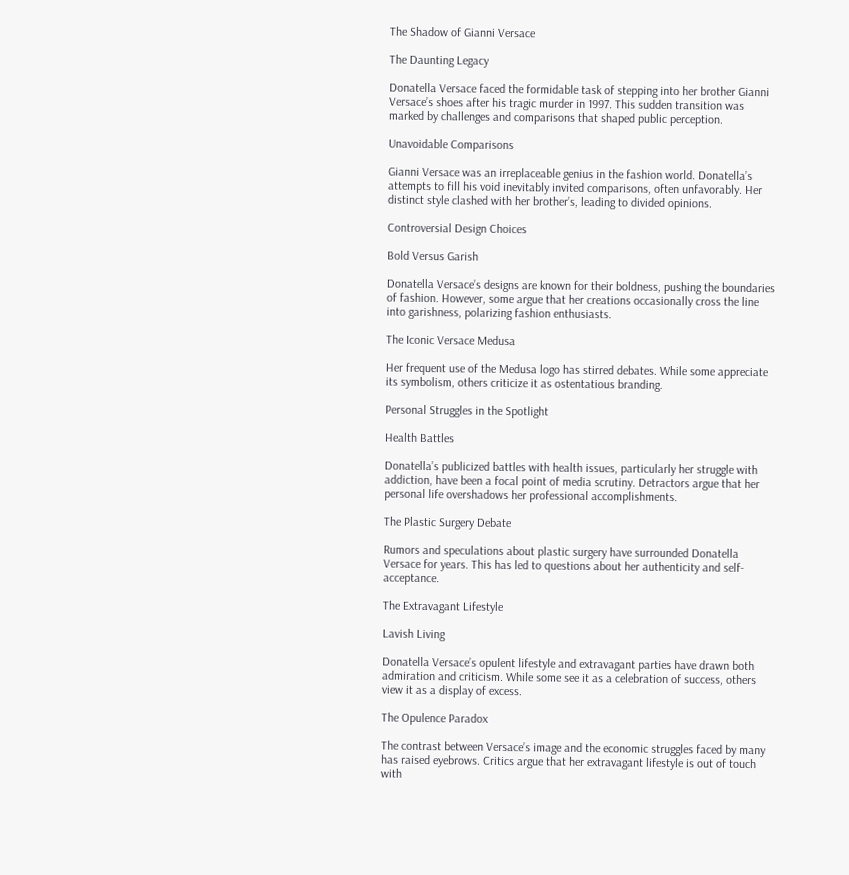The Shadow of Gianni Versace

The Daunting Legacy

Donatella Versace faced the formidable task of stepping into her brother Gianni Versace’s shoes after his tragic murder in 1997. This sudden transition was marked by challenges and comparisons that shaped public perception.

Unavoidable Comparisons

Gianni Versace was an irreplaceable genius in the fashion world. Donatella’s attempts to fill his void inevitably invited comparisons, often unfavorably. Her distinct style clashed with her brother’s, leading to divided opinions.

Controversial Design Choices

Bold Versus Garish

Donatella Versace’s designs are known for their boldness, pushing the boundaries of fashion. However, some argue that her creations occasionally cross the line into garishness, polarizing fashion enthusiasts.

The Iconic Versace Medusa

Her frequent use of the Medusa logo has stirred debates. While some appreciate its symbolism, others criticize it as ostentatious branding.

Personal Struggles in the Spotlight

Health Battles

Donatella’s publicized battles with health issues, particularly her struggle with addiction, have been a focal point of media scrutiny. Detractors argue that her personal life overshadows her professional accomplishments.

The Plastic Surgery Debate

Rumors and speculations about plastic surgery have surrounded Donatella Versace for years. This has led to questions about her authenticity and self-acceptance.

The Extravagant Lifestyle

Lavish Living

Donatella Versace’s opulent lifestyle and extravagant parties have drawn both admiration and criticism. While some see it as a celebration of success, others view it as a display of excess.

The Opulence Paradox

The contrast between Versace’s image and the economic struggles faced by many has raised eyebrows. Critics argue that her extravagant lifestyle is out of touch with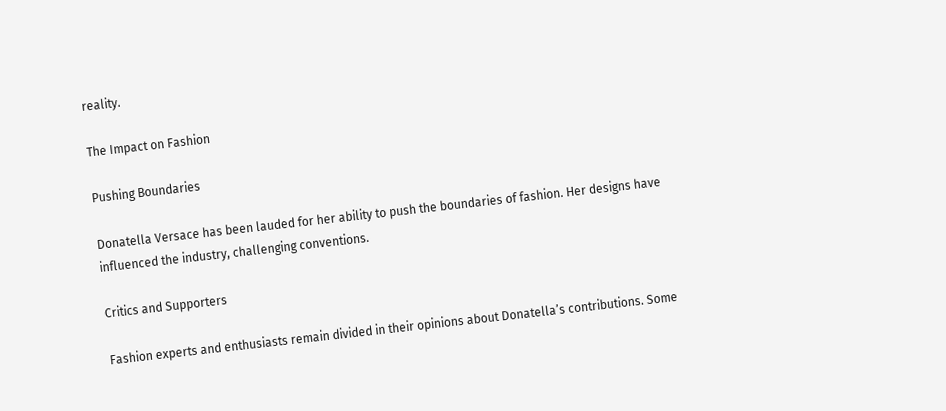reality.

The Impact on Fashion

Pushing Boundaries

Donatella Versace has been lauded for her ability to push the boundaries of fashion. Her designs have influenced the industry, challenging conventions.

Critics and Supporters

Fashion experts and enthusiasts remain divided in their opinions about Donatella’s contributions. Some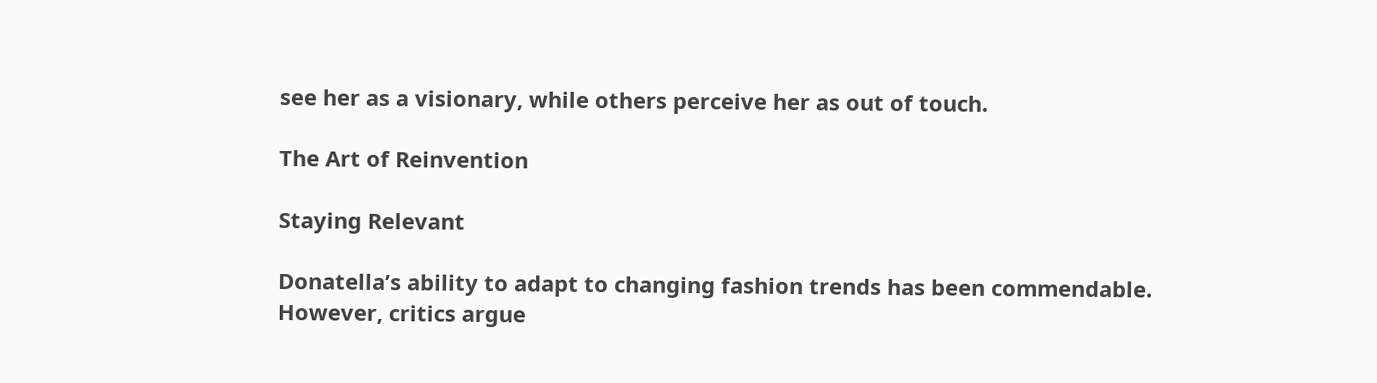see her as a visionary, while others perceive her as out of touch.

The Art of Reinvention

Staying Relevant

Donatella’s ability to adapt to changing fashion trends has been commendable. However, critics argue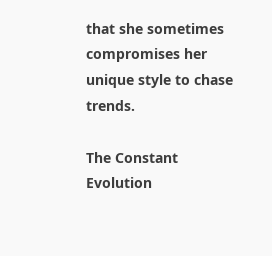that she sometimes compromises her unique style to chase trends.

The Constant Evolution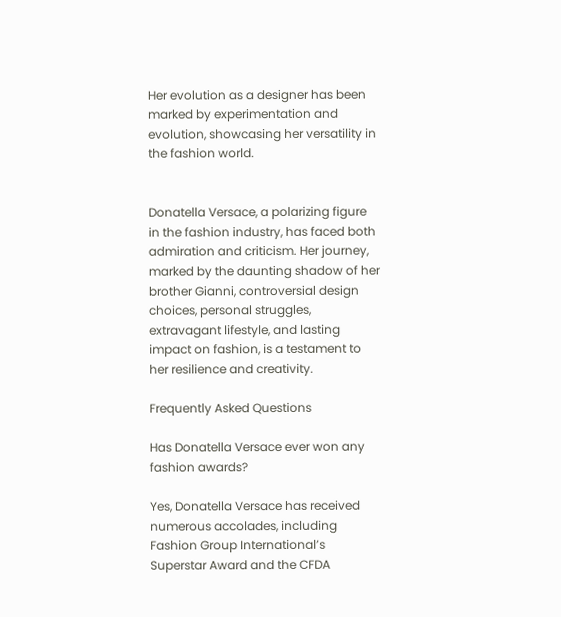Her evolution as a designer has been marked by experimentation and evolution, showcasing her versatility in the fashion world.


Donatella Versace, a polarizing figure in the fashion industry, has faced both admiration and criticism. Her journey, marked by the daunting shadow of her brother Gianni, controversial design choices, personal struggles, extravagant lifestyle, and lasting impact on fashion, is a testament to her resilience and creativity.

Frequently Asked Questions

Has Donatella Versace ever won any fashion awards?

Yes, Donatella Versace has received numerous accolades, including Fashion Group International’s Superstar Award and the CFDA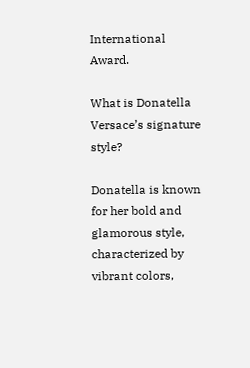International Award.

What is Donatella Versace’s signature style?

Donatella is known for her bold and glamorous style, characterized by vibrant colors,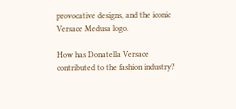provocative designs, and the iconic Versace Medusa logo.

How has Donatella Versace contributed to the fashion industry?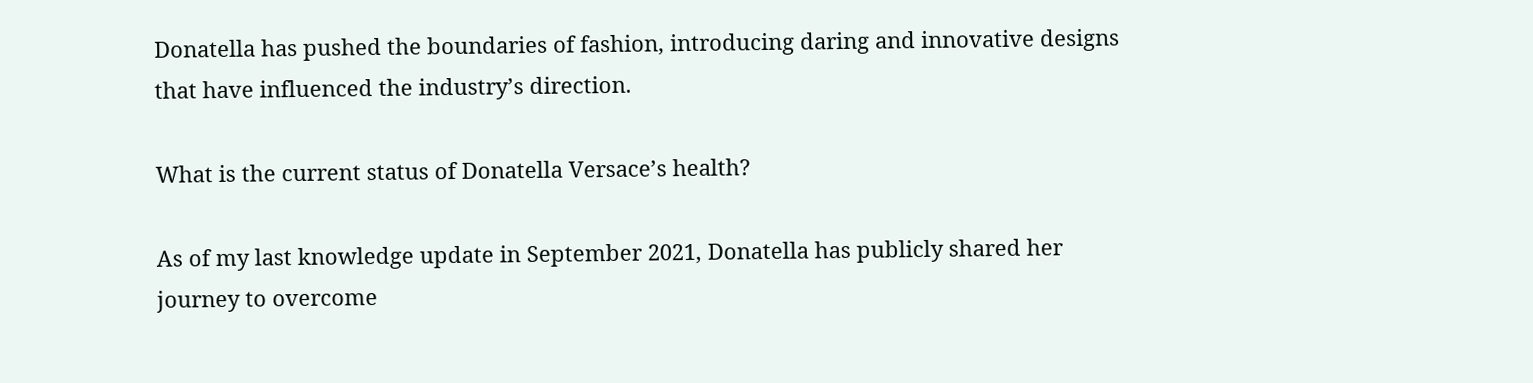Donatella has pushed the boundaries of fashion, introducing daring and innovative designs that have influenced the industry’s direction.

What is the current status of Donatella Versace’s health?

As of my last knowledge update in September 2021, Donatella has publicly shared her journey to overcome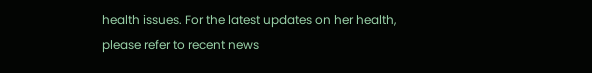health issues. For the latest updates on her health, please refer to recent news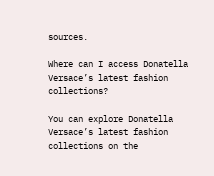sources.

Where can I access Donatella Versace’s latest fashion collections?

You can explore Donatella Versace’s latest fashion collections on the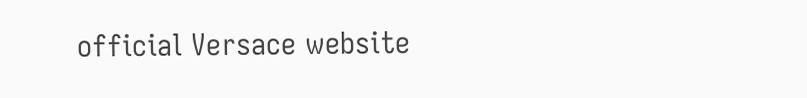official Versace website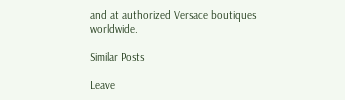and at authorized Versace boutiques worldwide.

Similar Posts

Leave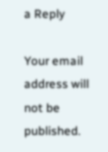a Reply

Your email address will not be published.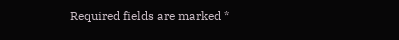Required fields are marked *